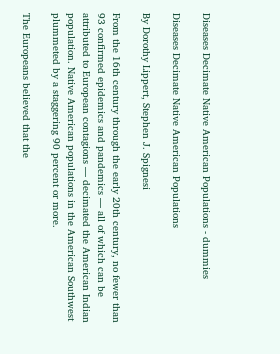Diseases Decimate Native American Populations - dummies

Diseases Decimate Native American Populations

By Dorothy Lippert, Stephen J. Spignesi

From the 16th century through the early 20th century, no fewer than 93 confirmed epidemics and pandemics — all of which can be attributed to European contagions — decimated the American Indian population. Native American populations in the American Southwest plummeted by a staggering 90 percent or more.

The Europeans believed that the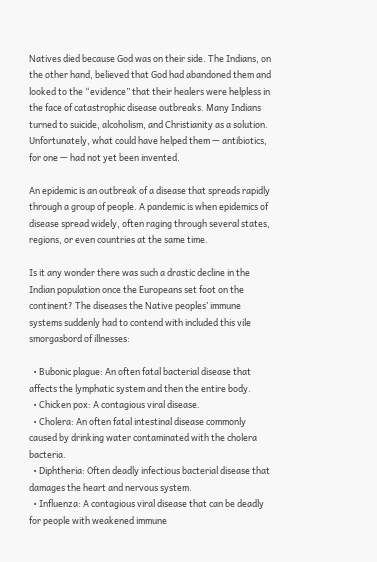Natives died because God was on their side. The Indians, on the other hand, believed that God had abandoned them and looked to the “evidence” that their healers were helpless in the face of catastrophic disease outbreaks. Many Indians turned to suicide, alcoholism, and Christianity as a solution. Unfortunately, what could have helped them — antibiotics, for one — had not yet been invented.

An epidemic is an outbreak of a disease that spreads rapidly through a group of people. A pandemic is when epidemics of disease spread widely, often raging through several states, regions, or even countries at the same time.

Is it any wonder there was such a drastic decline in the Indian population once the Europeans set foot on the continent? The diseases the Native peoples’ immune systems suddenly had to contend with included this vile smorgasbord of illnesses:

  • Bubonic plague: An often fatal bacterial disease that affects the lymphatic system and then the entire body.
  • Chicken pox: A contagious viral disease.
  • Cholera: An often fatal intestinal disease commonly caused by drinking water contaminated with the cholera bacteria.
  • Diphtheria: Often deadly infectious bacterial disease that damages the heart and nervous system.
  • Influenza: A contagious viral disease that can be deadly for people with weakened immune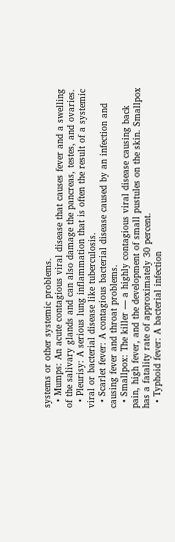systems or other systemic problems.
  • Mumps: An acute contagious viral disease that causes fever and a swelling of the salivary glands and can also damage the pancreas, testes, and ovaries.
  • Pleurisy: A serious lung inflammation that is often the result of a systemic viral or bacterial disease like tuberculosis.
  • Scarlet fever: A contagious bacterial disease caused by an infection and causing fever and throat problems.
  • Smallpox: The killer — a highly contagious viral disease causing back pain, high fever, and the development of small pustules on the skin. Smallpox has a fatality rate of approximately 30 percent.
  • Typhoid fever: A bacterial infection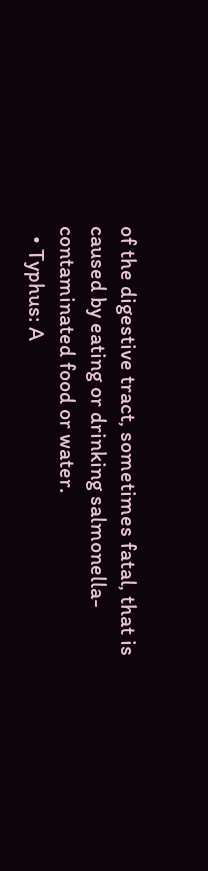of the digestive tract, sometimes fatal, that is caused by eating or drinking salmonella-contaminated food or water.
  • Typhus: A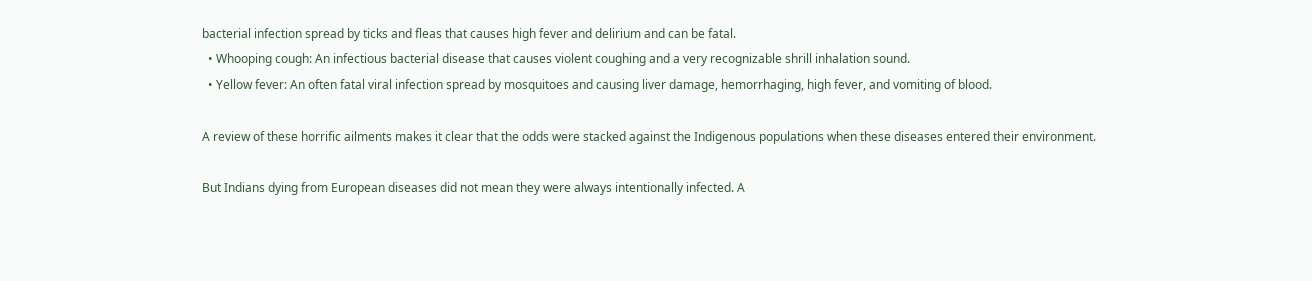bacterial infection spread by ticks and fleas that causes high fever and delirium and can be fatal.
  • Whooping cough: An infectious bacterial disease that causes violent coughing and a very recognizable shrill inhalation sound.
  • Yellow fever: An often fatal viral infection spread by mosquitoes and causing liver damage, hemorrhaging, high fever, and vomiting of blood.

A review of these horrific ailments makes it clear that the odds were stacked against the Indigenous populations when these diseases entered their environment.

But Indians dying from European diseases did not mean they were always intentionally infected. A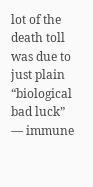lot of the death toll was due to just plain “biological bad luck” — immune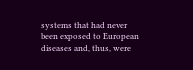systems that had never been exposed to European diseases and, thus, were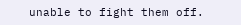unable to fight them off.